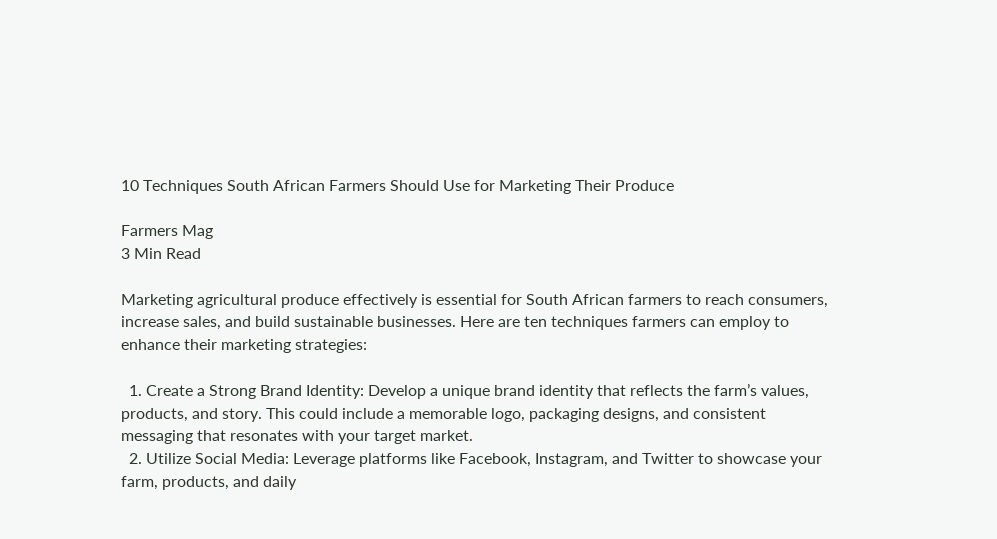10 Techniques South African Farmers Should Use for Marketing Their Produce

Farmers Mag
3 Min Read

Marketing agricultural produce effectively is essential for South African farmers to reach consumers, increase sales, and build sustainable businesses. Here are ten techniques farmers can employ to enhance their marketing strategies:

  1. Create a Strong Brand Identity: Develop a unique brand identity that reflects the farm’s values, products, and story. This could include a memorable logo, packaging designs, and consistent messaging that resonates with your target market.
  2. Utilize Social Media: Leverage platforms like Facebook, Instagram, and Twitter to showcase your farm, products, and daily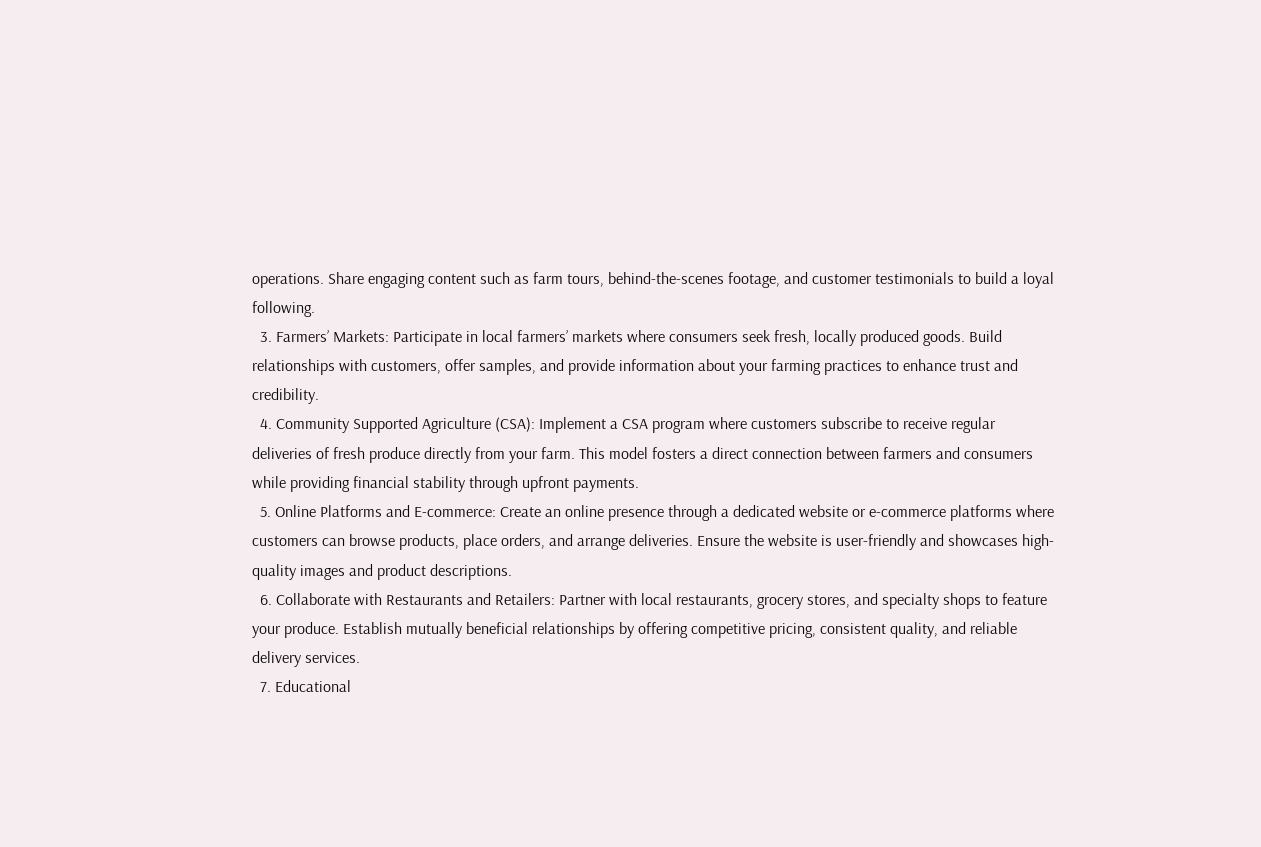operations. Share engaging content such as farm tours, behind-the-scenes footage, and customer testimonials to build a loyal following.
  3. Farmers’ Markets: Participate in local farmers’ markets where consumers seek fresh, locally produced goods. Build relationships with customers, offer samples, and provide information about your farming practices to enhance trust and credibility.
  4. Community Supported Agriculture (CSA): Implement a CSA program where customers subscribe to receive regular deliveries of fresh produce directly from your farm. This model fosters a direct connection between farmers and consumers while providing financial stability through upfront payments.
  5. Online Platforms and E-commerce: Create an online presence through a dedicated website or e-commerce platforms where customers can browse products, place orders, and arrange deliveries. Ensure the website is user-friendly and showcases high-quality images and product descriptions.
  6. Collaborate with Restaurants and Retailers: Partner with local restaurants, grocery stores, and specialty shops to feature your produce. Establish mutually beneficial relationships by offering competitive pricing, consistent quality, and reliable delivery services.
  7. Educational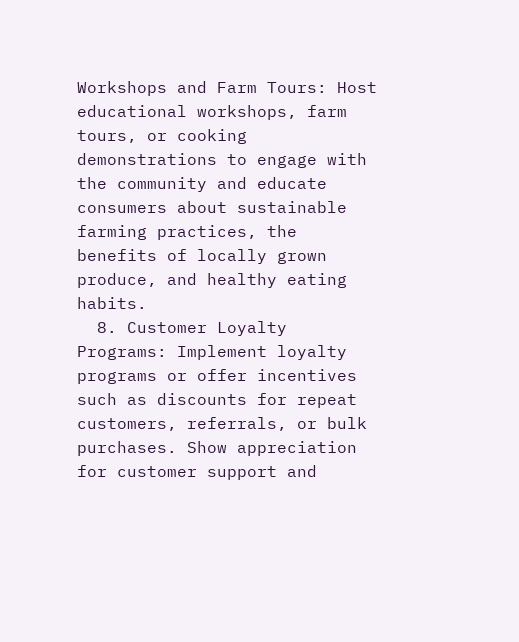Workshops and Farm Tours: Host educational workshops, farm tours, or cooking demonstrations to engage with the community and educate consumers about sustainable farming practices, the benefits of locally grown produce, and healthy eating habits.
  8. Customer Loyalty Programs: Implement loyalty programs or offer incentives such as discounts for repeat customers, referrals, or bulk purchases. Show appreciation for customer support and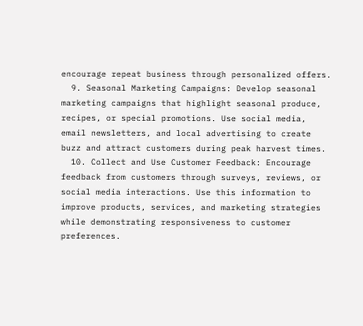encourage repeat business through personalized offers.
  9. Seasonal Marketing Campaigns: Develop seasonal marketing campaigns that highlight seasonal produce, recipes, or special promotions. Use social media, email newsletters, and local advertising to create buzz and attract customers during peak harvest times.
  10. Collect and Use Customer Feedback: Encourage feedback from customers through surveys, reviews, or social media interactions. Use this information to improve products, services, and marketing strategies while demonstrating responsiveness to customer preferences.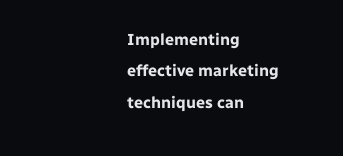Implementing effective marketing techniques can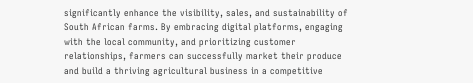significantly enhance the visibility, sales, and sustainability of South African farms. By embracing digital platforms, engaging with the local community, and prioritizing customer relationships, farmers can successfully market their produce and build a thriving agricultural business in a competitive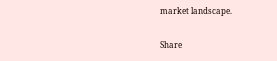market landscape.

Share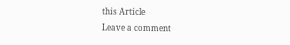this Article
Leave a comment